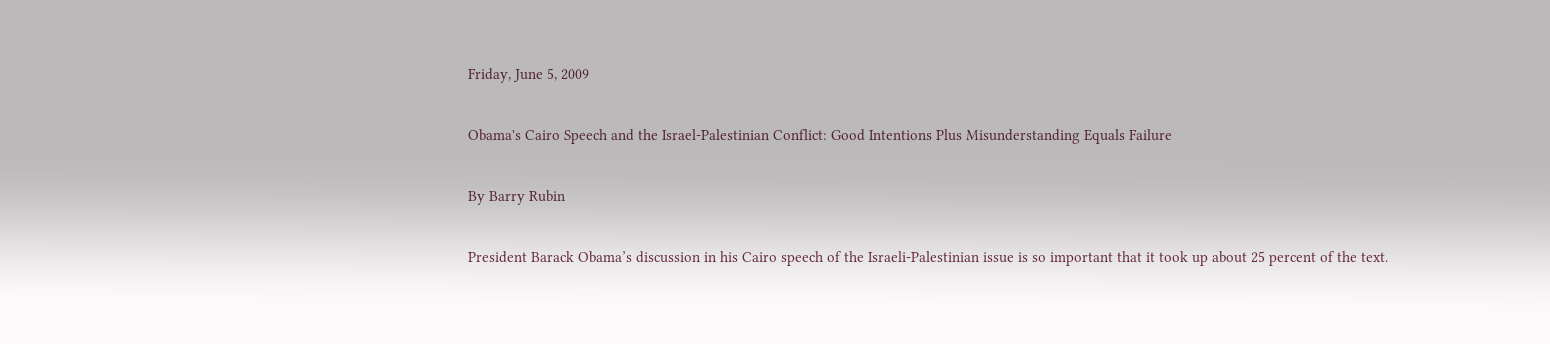Friday, June 5, 2009

Obama's Cairo Speech and the Israel-Palestinian Conflict: Good Intentions Plus Misunderstanding Equals Failure

By Barry Rubin

President Barack Obama’s discussion in his Cairo speech of the Israeli-Palestinian issue is so important that it took up about 25 percent of the text.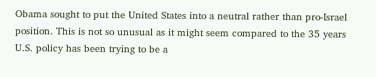Obama sought to put the United States into a neutral rather than pro-Israel position. This is not so unusual as it might seem compared to the 35 years U.S. policy has been trying to be a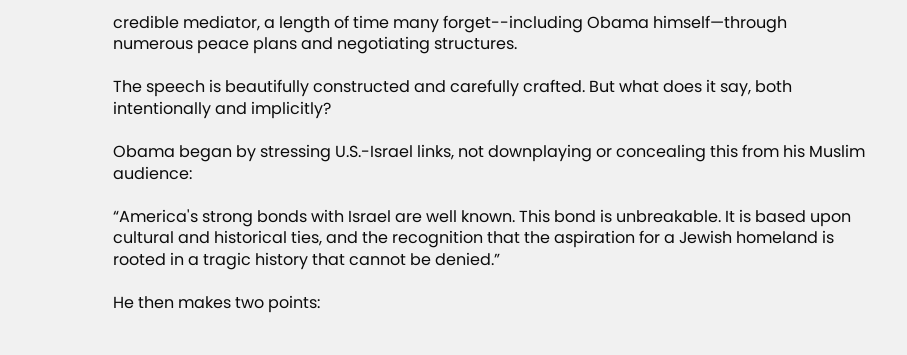credible mediator, a length of time many forget--including Obama himself—through numerous peace plans and negotiating structures.

The speech is beautifully constructed and carefully crafted. But what does it say, both intentionally and implicitly?

Obama began by stressing U.S.-Israel links, not downplaying or concealing this from his Muslim audience:

“America's strong bonds with Israel are well known. This bond is unbreakable. It is based upon cultural and historical ties, and the recognition that the aspiration for a Jewish homeland is rooted in a tragic history that cannot be denied.”

He then makes two points: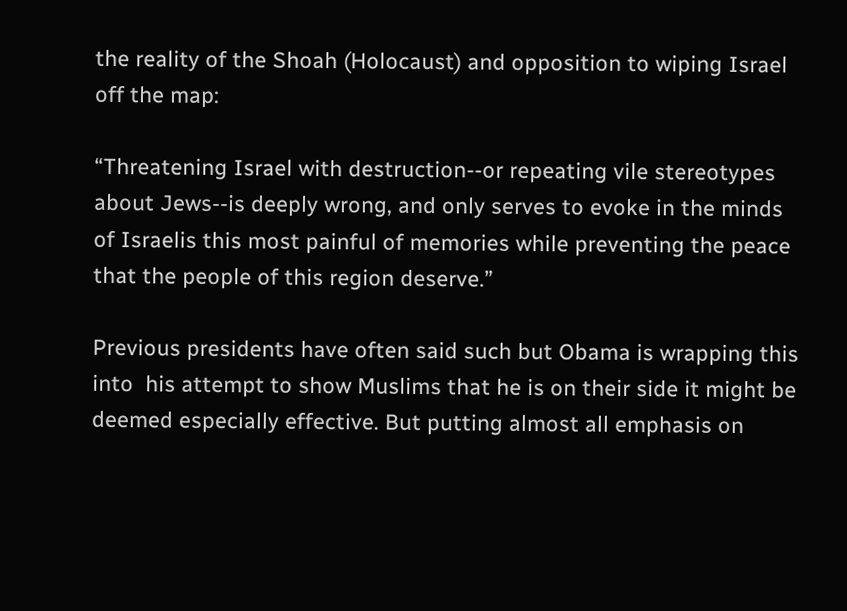the reality of the Shoah (Holocaust) and opposition to wiping Israel off the map:

“Threatening Israel with destruction--or repeating vile stereotypes about Jews--is deeply wrong, and only serves to evoke in the minds of Israelis this most painful of memories while preventing the peace that the people of this region deserve.”

Previous presidents have often said such but Obama is wrapping this into  his attempt to show Muslims that he is on their side it might be deemed especially effective. But putting almost all emphasis on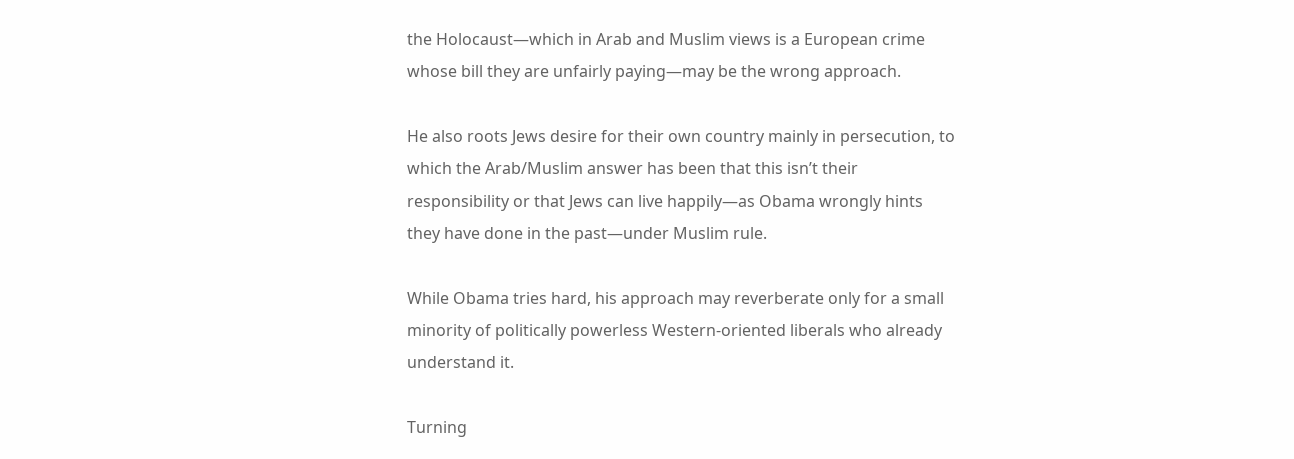the Holocaust—which in Arab and Muslim views is a European crime whose bill they are unfairly paying—may be the wrong approach.

He also roots Jews desire for their own country mainly in persecution, to which the Arab/Muslim answer has been that this isn’t their responsibility or that Jews can live happily—as Obama wrongly hints they have done in the past—under Muslim rule.

While Obama tries hard, his approach may reverberate only for a small minority of politically powerless Western-oriented liberals who already understand it.

Turning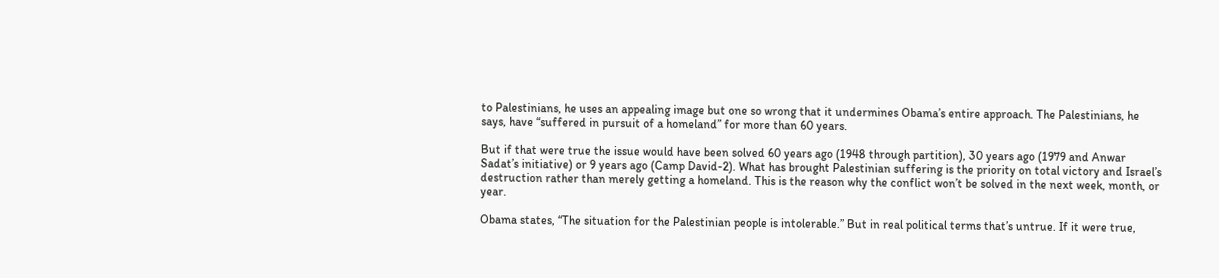to Palestinians, he uses an appealing image but one so wrong that it undermines Obama’s entire approach. The Palestinians, he says, have “suffered in pursuit of a homeland” for more than 60 years.

But if that were true the issue would have been solved 60 years ago (1948 through partition), 30 years ago (1979 and Anwar Sadat’s initiative) or 9 years ago (Camp David-2). What has brought Palestinian suffering is the priority on total victory and Israel’s destruction rather than merely getting a homeland. This is the reason why the conflict won’t be solved in the next week, month, or year.

Obama states, “The situation for the Palestinian people is intolerable.” But in real political terms that’s untrue. If it were true,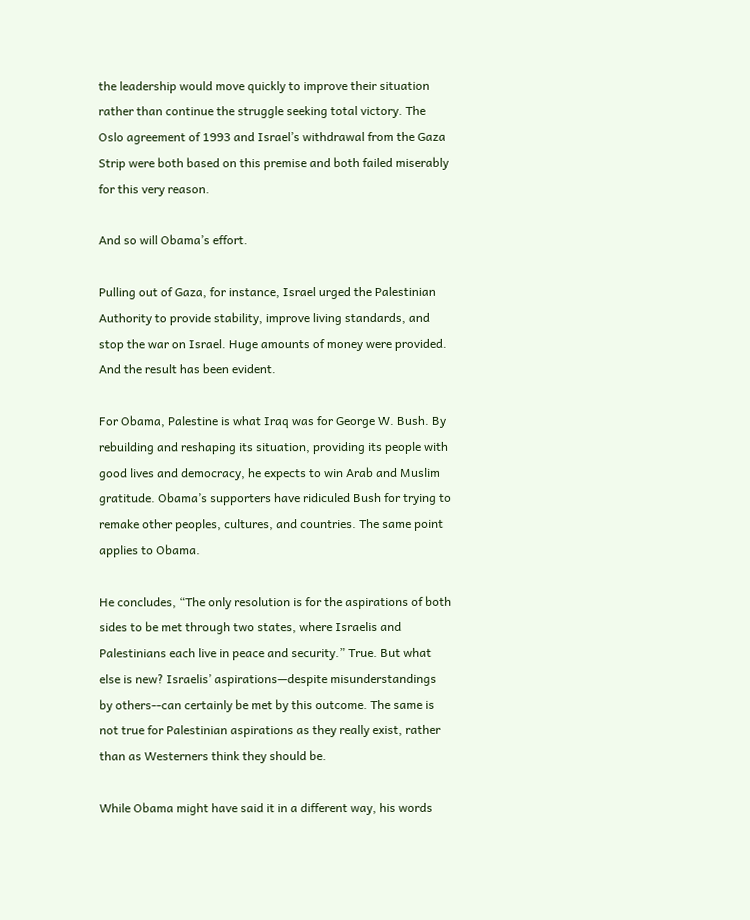the leadership would move quickly to improve their situation rather than continue the struggle seeking total victory. The Oslo agreement of 1993 and Israel’s withdrawal from the Gaza Strip were both based on this premise and both failed miserably for this very reason.

And so will Obama’s effort.

Pulling out of Gaza, for instance, Israel urged the Palestinian Authority to provide stability, improve living standards, and stop the war on Israel. Huge amounts of money were provided. And the result has been evident.

For Obama, Palestine is what Iraq was for George W. Bush. By rebuilding and reshaping its situation, providing its people with good lives and democracy, he expects to win Arab and Muslim gratitude. Obama’s supporters have ridiculed Bush for trying to remake other peoples, cultures, and countries. The same point applies to Obama.

He concludes, “The only resolution is for the aspirations of both sides to be met through two states, where Israelis and Palestinians each live in peace and security.” True. But what else is new? Israelis’ aspirations—despite misunderstandings by others--can certainly be met by this outcome. The same is not true for Palestinian aspirations as they really exist, rather than as Westerners think they should be.

While Obama might have said it in a different way, his words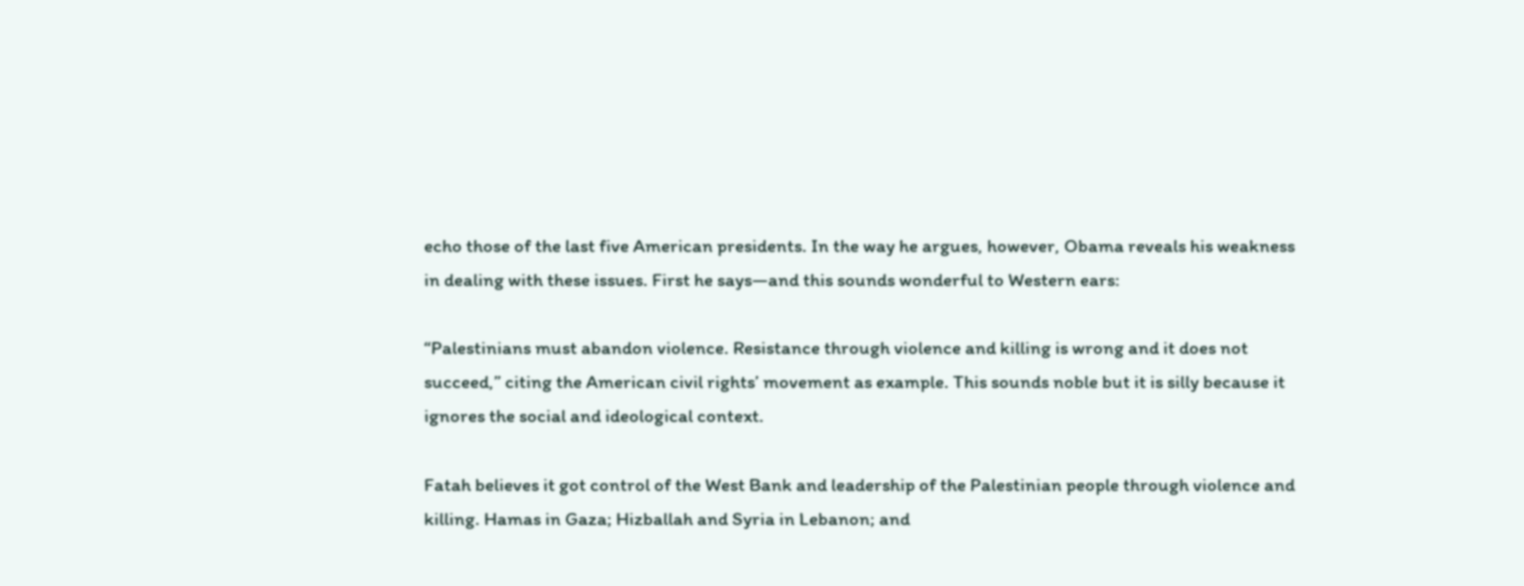echo those of the last five American presidents. In the way he argues, however, Obama reveals his weakness in dealing with these issues. First he says—and this sounds wonderful to Western ears:

“Palestinians must abandon violence. Resistance through violence and killing is wrong and it does not succeed,” citing the American civil rights’ movement as example. This sounds noble but it is silly because it ignores the social and ideological context.

Fatah believes it got control of the West Bank and leadership of the Palestinian people through violence and killing. Hamas in Gaza; Hizballah and Syria in Lebanon; and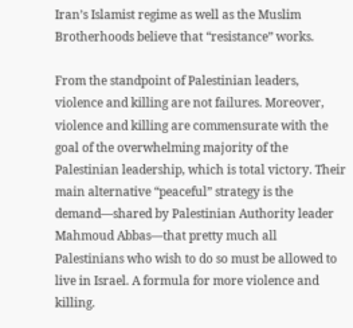Iran’s Islamist regime as well as the Muslim Brotherhoods believe that “resistance” works.

From the standpoint of Palestinian leaders, violence and killing are not failures. Moreover, violence and killing are commensurate with the goal of the overwhelming majority of the Palestinian leadership, which is total victory. Their main alternative “peaceful” strategy is the demand—shared by Palestinian Authority leader Mahmoud Abbas—that pretty much all Palestinians who wish to do so must be allowed to live in Israel. A formula for more violence and killing.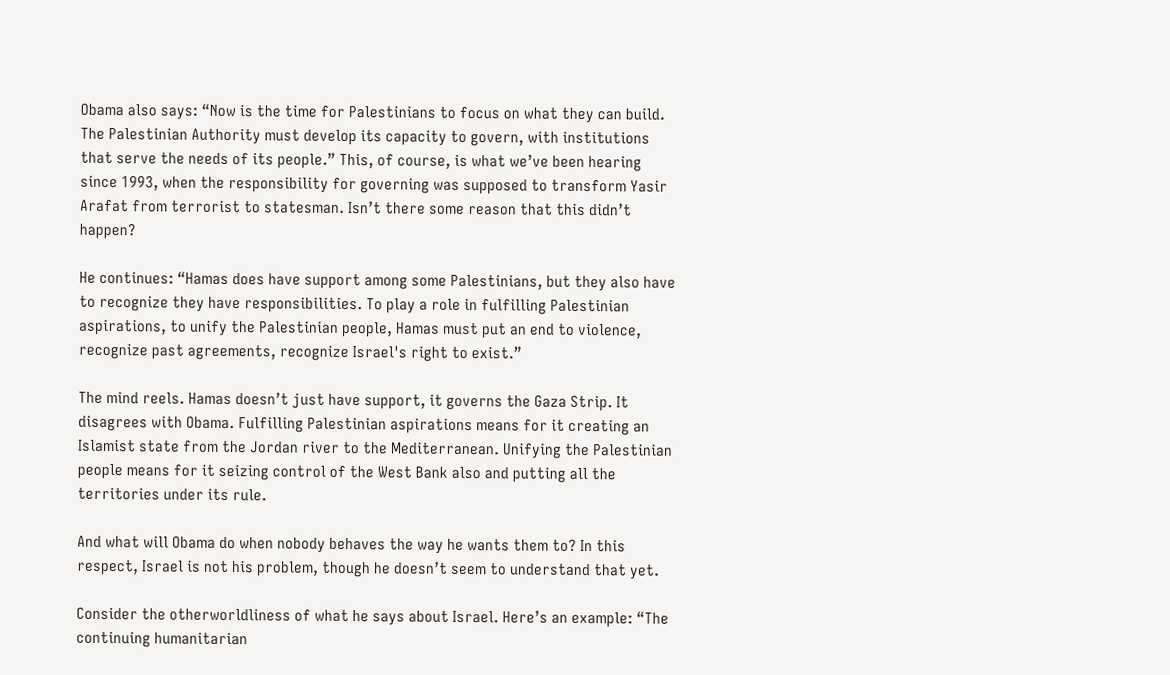Obama also says: “Now is the time for Palestinians to focus on what they can build. The Palestinian Authority must develop its capacity to govern, with institutions that serve the needs of its people.” This, of course, is what we’ve been hearing since 1993, when the responsibility for governing was supposed to transform Yasir Arafat from terrorist to statesman. Isn’t there some reason that this didn’t happen?

He continues: “Hamas does have support among some Palestinians, but they also have to recognize they have responsibilities. To play a role in fulfilling Palestinian aspirations, to unify the Palestinian people, Hamas must put an end to violence, recognize past agreements, recognize Israel's right to exist.”

The mind reels. Hamas doesn’t just have support, it governs the Gaza Strip. It disagrees with Obama. Fulfilling Palestinian aspirations means for it creating an Islamist state from the Jordan river to the Mediterranean. Unifying the Palestinian people means for it seizing control of the West Bank also and putting all the territories under its rule.

And what will Obama do when nobody behaves the way he wants them to? In this respect, Israel is not his problem, though he doesn’t seem to understand that yet.

Consider the otherworldliness of what he says about Israel. Here’s an example: “The continuing humanitarian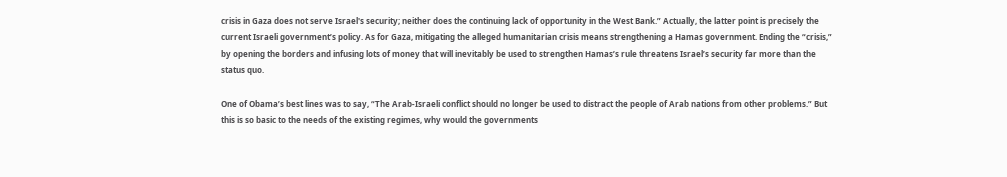crisis in Gaza does not serve Israel's security; neither does the continuing lack of opportunity in the West Bank.” Actually, the latter point is precisely the current Israeli government’s policy. As for Gaza, mitigating the alleged humanitarian crisis means strengthening a Hamas government. Ending the “crisis,” by opening the borders and infusing lots of money that will inevitably be used to strengthen Hamas’s rule threatens Israel’s security far more than the status quo.

One of Obama’s best lines was to say, “The Arab-Israeli conflict should no longer be used to distract the people of Arab nations from other problems.” But this is so basic to the needs of the existing regimes, why would the governments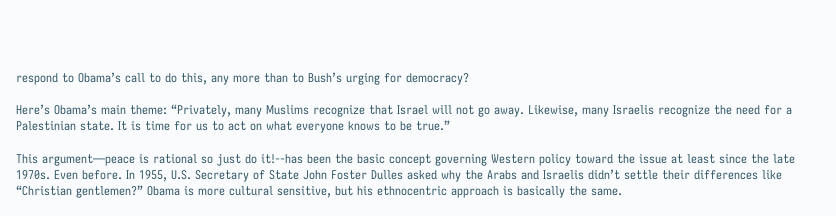respond to Obama’s call to do this, any more than to Bush’s urging for democracy?

Here’s Obama’s main theme: “Privately, many Muslims recognize that Israel will not go away. Likewise, many Israelis recognize the need for a Palestinian state. It is time for us to act on what everyone knows to be true.”

This argument—peace is rational so just do it!--has been the basic concept governing Western policy toward the issue at least since the late 1970s. Even before. In 1955, U.S. Secretary of State John Foster Dulles asked why the Arabs and Israelis didn’t settle their differences like “Christian gentlemen?” Obama is more cultural sensitive, but his ethnocentric approach is basically the same.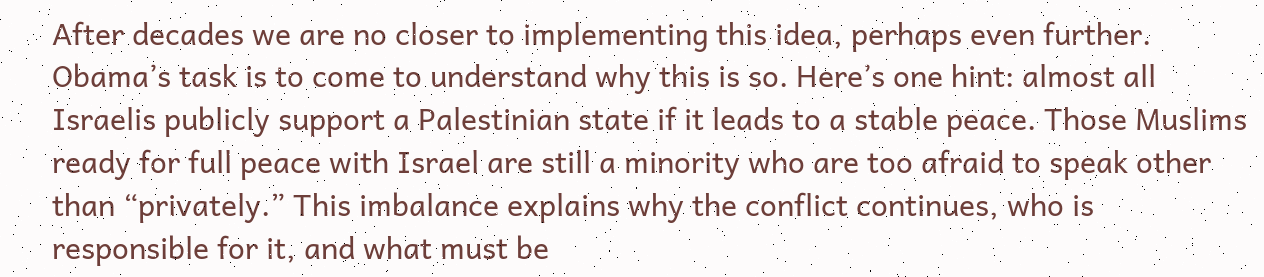After decades we are no closer to implementing this idea, perhaps even further. Obama’s task is to come to understand why this is so. Here’s one hint: almost all Israelis publicly support a Palestinian state if it leads to a stable peace. Those Muslims ready for full peace with Israel are still a minority who are too afraid to speak other than “privately.” This imbalance explains why the conflict continues, who is responsible for it, and what must be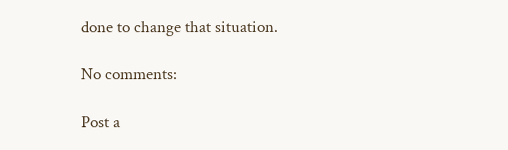done to change that situation.

No comments:

Post a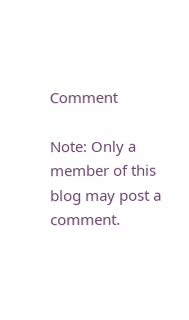Comment

Note: Only a member of this blog may post a comment.